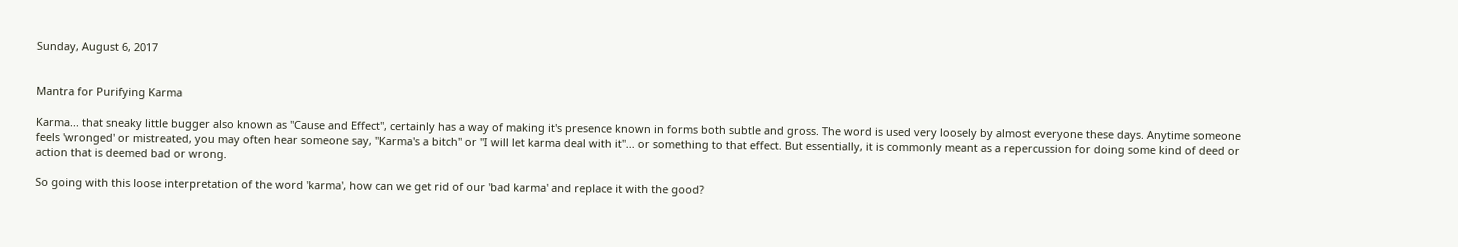Sunday, August 6, 2017


Mantra for Purifying Karma

Karma... that sneaky little bugger also known as "Cause and Effect", certainly has a way of making it's presence known in forms both subtle and gross. The word is used very loosely by almost everyone these days. Anytime someone feels 'wronged' or mistreated, you may often hear someone say, "Karma's a bitch" or "I will let karma deal with it"... or something to that effect. But essentially, it is commonly meant as a repercussion for doing some kind of deed or action that is deemed bad or wrong.

So going with this loose interpretation of the word 'karma', how can we get rid of our 'bad karma' and replace it with the good?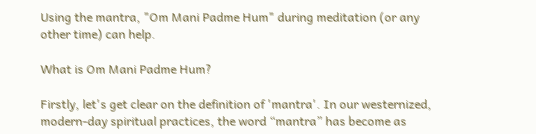Using the mantra, "Om Mani Padme Hum" during meditation (or any other time) can help.

What is Om Mani Padme Hum?

Firstly, let's get clear on the definition of 'mantra'. In our westernized, modern-day spiritual practices, the word “mantra” has become as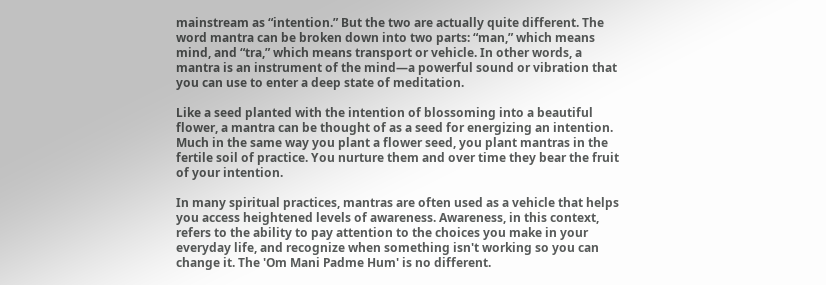mainstream as “intention.” But the two are actually quite different. The word mantra can be broken down into two parts: “man,” which means mind, and “tra,” which means transport or vehicle. In other words, a mantra is an instrument of the mind—a powerful sound or vibration that you can use to enter a deep state of meditation.

Like a seed planted with the intention of blossoming into a beautiful flower, a mantra can be thought of as a seed for energizing an intention. Much in the same way you plant a flower seed, you plant mantras in the fertile soil of practice. You nurture them and over time they bear the fruit of your intention.

In many spiritual practices, mantras are often used as a vehicle that helps you access heightened levels of awareness. Awareness, in this context, refers to the ability to pay attention to the choices you make in your everyday life, and recognize when something isn't working so you can change it. The 'Om Mani Padme Hum' is no different.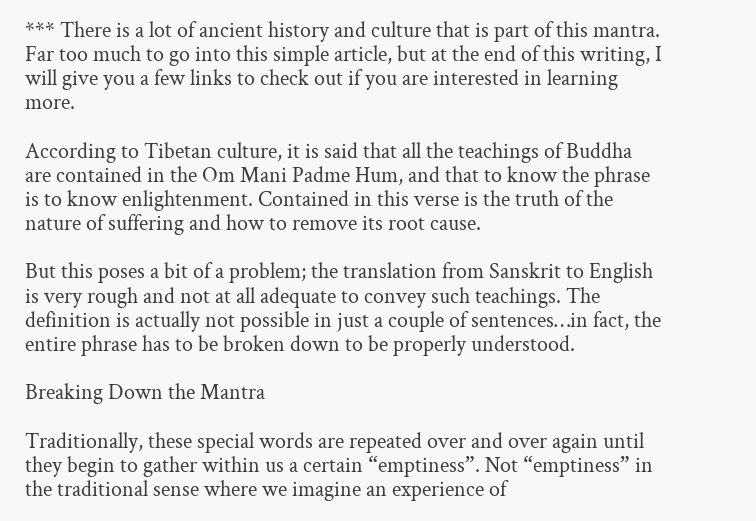*** There is a lot of ancient history and culture that is part of this mantra. Far too much to go into this simple article, but at the end of this writing, I will give you a few links to check out if you are interested in learning more.

According to Tibetan culture, it is said that all the teachings of Buddha are contained in the Om Mani Padme Hum, and that to know the phrase is to know enlightenment. Contained in this verse is the truth of the nature of suffering and how to remove its root cause.

But this poses a bit of a problem; the translation from Sanskrit to English is very rough and not at all adequate to convey such teachings. The definition is actually not possible in just a couple of sentences…in fact, the entire phrase has to be broken down to be properly understood.

Breaking Down the Mantra

Traditionally, these special words are repeated over and over again until they begin to gather within us a certain “emptiness”. Not “emptiness” in the traditional sense where we imagine an experience of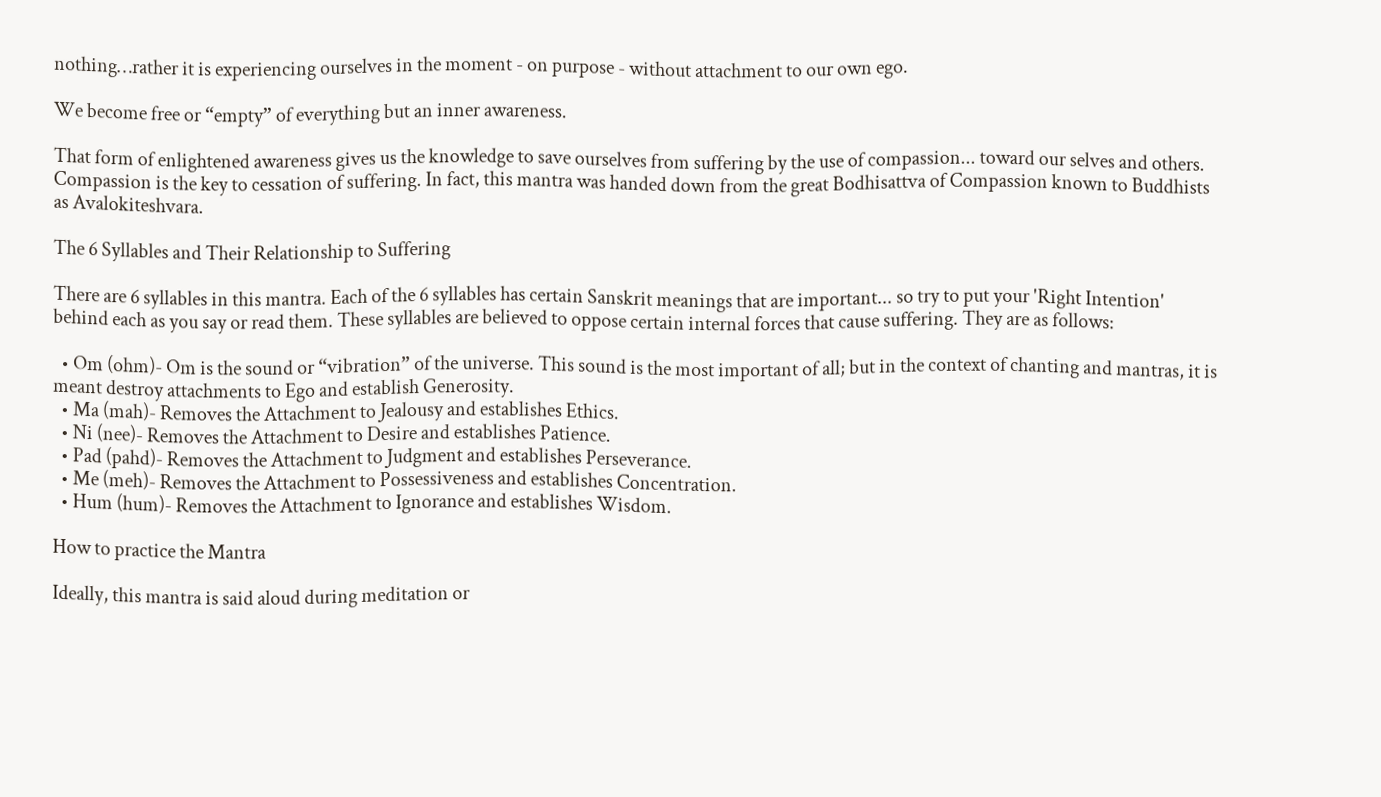nothing…rather it is experiencing ourselves in the moment - on purpose - without attachment to our own ego.

We become free or “empty” of everything but an inner awareness.

That form of enlightened awareness gives us the knowledge to save ourselves from suffering by the use of compassion... toward our selves and others. Compassion is the key to cessation of suffering. In fact, this mantra was handed down from the great Bodhisattva of Compassion known to Buddhists as Avalokiteshvara.

The 6 Syllables and Their Relationship to Suffering

There are 6 syllables in this mantra. Each of the 6 syllables has certain Sanskrit meanings that are important... so try to put your 'Right Intention' behind each as you say or read them. These syllables are believed to oppose certain internal forces that cause suffering. They are as follows:

  • Om (ohm)- Om is the sound or “vibration” of the universe. This sound is the most important of all; but in the context of chanting and mantras, it is meant destroy attachments to Ego and establish Generosity.
  • Ma (mah)- Removes the Attachment to Jealousy and establishes Ethics.
  • Ni (nee)- Removes the Attachment to Desire and establishes Patience.
  • Pad (pahd)- Removes the Attachment to Judgment and establishes Perseverance.
  • Me (meh)- Removes the Attachment to Possessiveness and establishes Concentration.
  • Hum (hum)- Removes the Attachment to Ignorance and establishes Wisdom.

How to practice the Mantra

Ideally, this mantra is said aloud during meditation or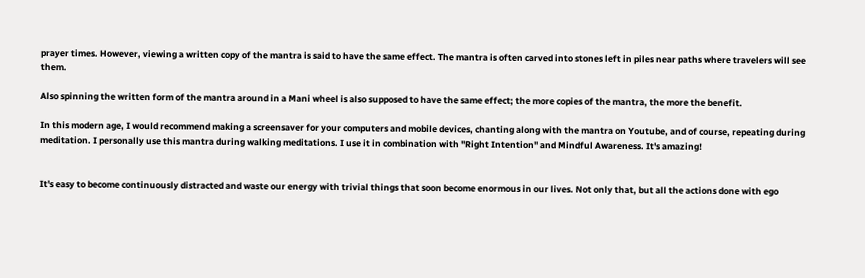prayer times. However, viewing a written copy of the mantra is said to have the same effect. The mantra is often carved into stones left in piles near paths where travelers will see them.

Also spinning the written form of the mantra around in a Mani wheel is also supposed to have the same effect; the more copies of the mantra, the more the benefit.

In this modern age, I would recommend making a screensaver for your computers and mobile devices, chanting along with the mantra on Youtube, and of course, repeating during meditation. I personally use this mantra during walking meditations. I use it in combination with "Right Intention" and Mindful Awareness. It's amazing!


It's easy to become continuously distracted and waste our energy with trivial things that soon become enormous in our lives. Not only that, but all the actions done with ego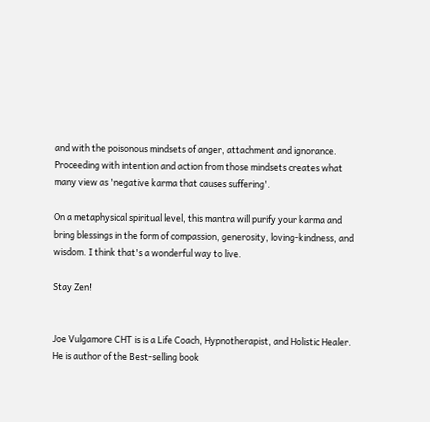and with the poisonous mindsets of anger, attachment and ignorance. Proceeding with intention and action from those mindsets creates what many view as 'negative karma that causes suffering'.

On a metaphysical spiritual level, this mantra will purify your karma and bring blessings in the form of compassion, generosity, loving-kindness, and wisdom. I think that's a wonderful way to live.

Stay Zen!


Joe Vulgamore CHT is is a Life Coach, Hypnotherapist, and Holistic Healer. He is author of the Best-selling book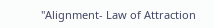"Alignment- Law of Attraction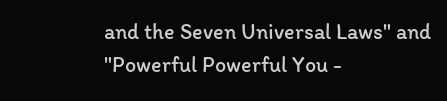and the Seven Universal Laws" and "Powerful Powerful You -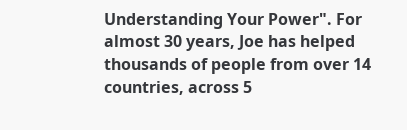Understanding Your Power". For almost 30 years, Joe has helped thousands of people from over 14 countries, across 5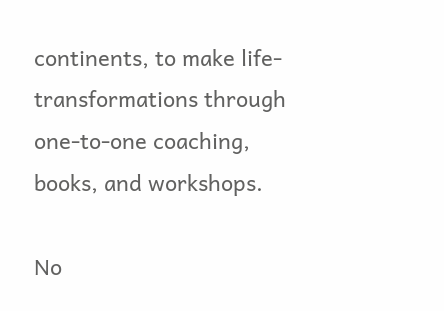continents, to make life-transformations through one-to-one coaching, books, and workshops.

No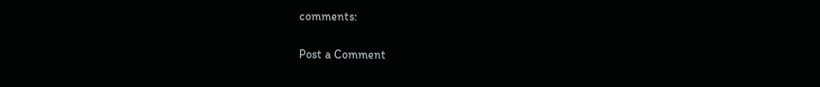comments:

Post a Comment